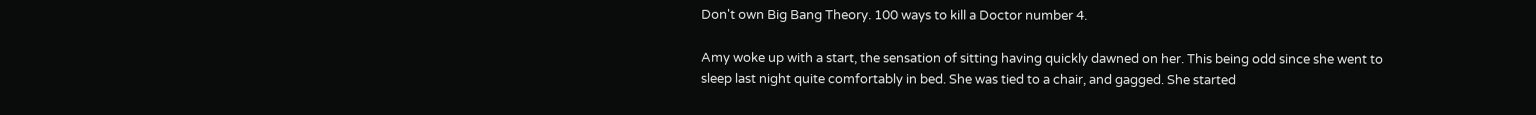Don't own Big Bang Theory. 100 ways to kill a Doctor number 4.

Amy woke up with a start, the sensation of sitting having quickly dawned on her. This being odd since she went to sleep last night quite comfortably in bed. She was tied to a chair, and gagged. She started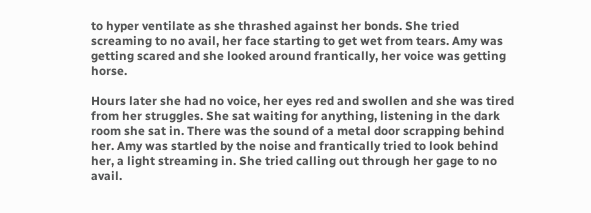to hyper ventilate as she thrashed against her bonds. She tried screaming to no avail, her face starting to get wet from tears. Amy was getting scared and she looked around frantically, her voice was getting horse.

Hours later she had no voice, her eyes red and swollen and she was tired from her struggles. She sat waiting for anything, listening in the dark room she sat in. There was the sound of a metal door scrapping behind her. Amy was startled by the noise and frantically tried to look behind her, a light streaming in. She tried calling out through her gage to no avail.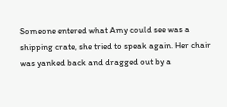Someone entered what Amy could see was a shipping crate, she tried to speak again. Her chair was yanked back and dragged out by a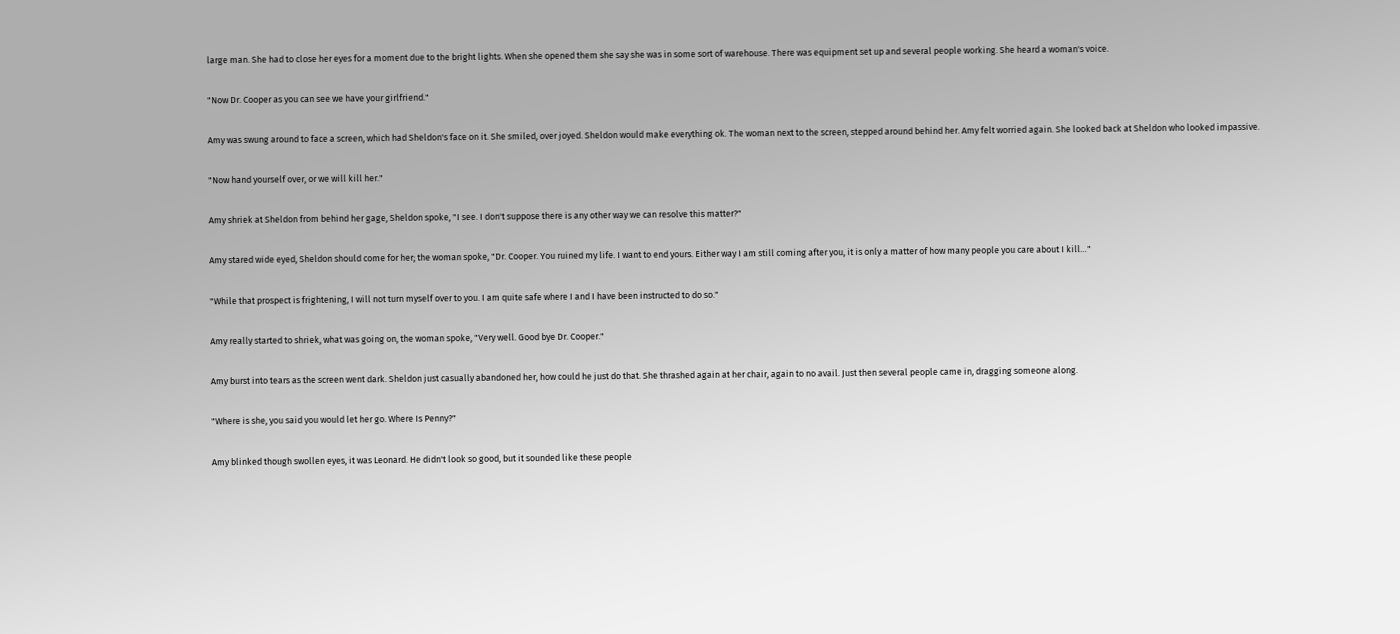large man. She had to close her eyes for a moment due to the bright lights. When she opened them she say she was in some sort of warehouse. There was equipment set up and several people working. She heard a woman's voice.

"Now Dr. Cooper as you can see we have your girlfriend."

Amy was swung around to face a screen, which had Sheldon's face on it. She smiled, over joyed. Sheldon would make everything ok. The woman next to the screen, stepped around behind her. Amy felt worried again. She looked back at Sheldon who looked impassive.

"Now hand yourself over, or we will kill her."

Amy shriek at Sheldon from behind her gage, Sheldon spoke, "I see. I don't suppose there is any other way we can resolve this matter?"

Amy stared wide eyed, Sheldon should come for her; the woman spoke, "Dr. Cooper. You ruined my life. I want to end yours. Either way I am still coming after you, it is only a matter of how many people you care about I kill…"

"While that prospect is frightening, I will not turn myself over to you. I am quite safe where I and I have been instructed to do so."

Amy really started to shriek, what was going on, the woman spoke, "Very well. Good bye Dr. Cooper."

Amy burst into tears as the screen went dark. Sheldon just casually abandoned her, how could he just do that. She thrashed again at her chair, again to no avail. Just then several people came in, dragging someone along.

"Where is she, you said you would let her go. Where Is Penny?"

Amy blinked though swollen eyes, it was Leonard. He didn't look so good, but it sounded like these people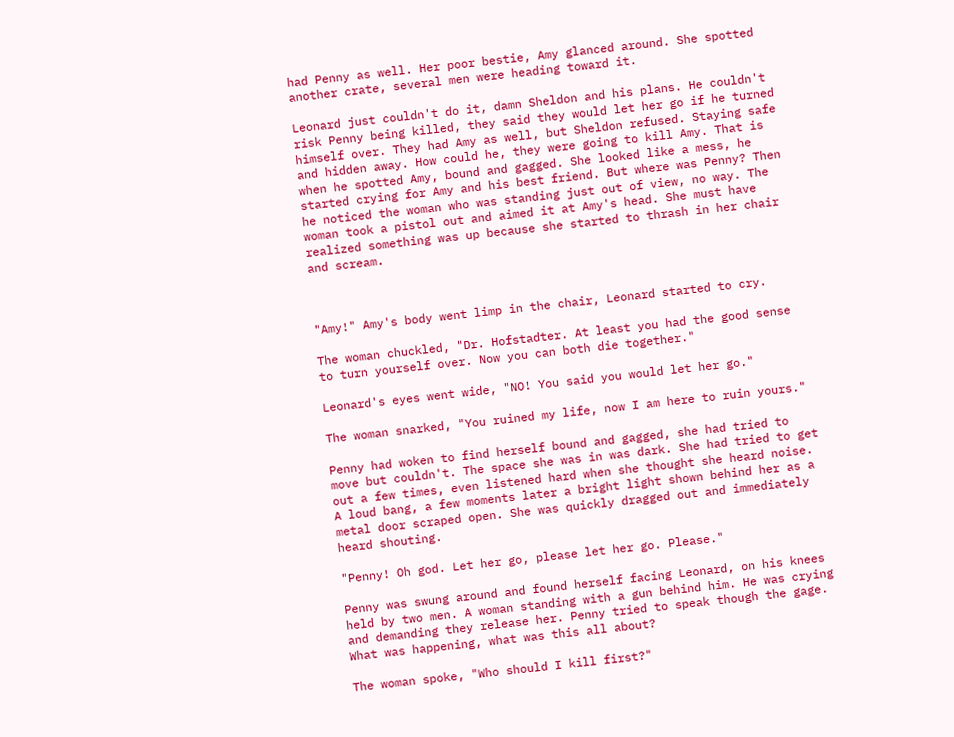had Penny as well. Her poor bestie, Amy glanced around. She spotted another crate, several men were heading toward it.

Leonard just couldn't do it, damn Sheldon and his plans. He couldn't risk Penny being killed, they said they would let her go if he turned himself over. They had Amy as well, but Sheldon refused. Staying safe and hidden away. How could he, they were going to kill Amy. That is when he spotted Amy, bound and gagged. She looked like a mess, he started crying for Amy and his best friend. But where was Penny? Then he noticed the woman who was standing just out of view, no way. The woman took a pistol out and aimed it at Amy's head. She must have realized something was up because she started to thrash in her chair and scream.



"Amy!" Amy's body went limp in the chair, Leonard started to cry.

The woman chuckled, "Dr. Hofstadter. At least you had the good sense to turn yourself over. Now you can both die together."

Leonard's eyes went wide, "NO! You said you would let her go."

The woman snarked, "You ruined my life, now I am here to ruin yours."

Penny had woken to find herself bound and gagged, she had tried to move but couldn't. The space she was in was dark. She had tried to get out a few times, even listened hard when she thought she heard noise. A loud bang, a few moments later a bright light shown behind her as a metal door scraped open. She was quickly dragged out and immediately heard shouting.

"Penny! Oh god. Let her go, please let her go. Please."

Penny was swung around and found herself facing Leonard, on his knees held by two men. A woman standing with a gun behind him. He was crying and demanding they release her. Penny tried to speak though the gage. What was happening, what was this all about?

The woman spoke, "Who should I kill first?"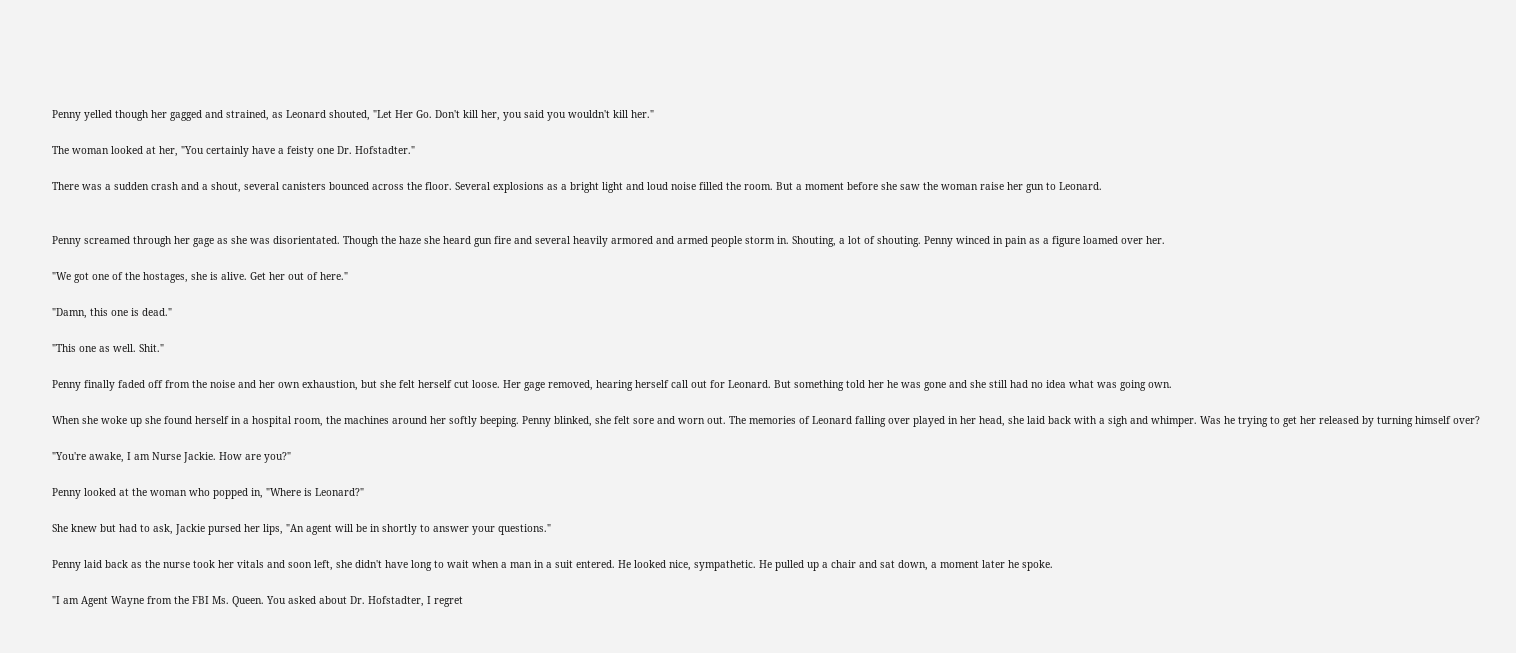Penny yelled though her gagged and strained, as Leonard shouted, "Let Her Go. Don't kill her, you said you wouldn't kill her."

The woman looked at her, "You certainly have a feisty one Dr. Hofstadter."

There was a sudden crash and a shout, several canisters bounced across the floor. Several explosions as a bright light and loud noise filled the room. But a moment before she saw the woman raise her gun to Leonard.


Penny screamed through her gage as she was disorientated. Though the haze she heard gun fire and several heavily armored and armed people storm in. Shouting, a lot of shouting. Penny winced in pain as a figure loamed over her.

"We got one of the hostages, she is alive. Get her out of here."

"Damn, this one is dead."

"This one as well. Shit."

Penny finally faded off from the noise and her own exhaustion, but she felt herself cut loose. Her gage removed, hearing herself call out for Leonard. But something told her he was gone and she still had no idea what was going own.

When she woke up she found herself in a hospital room, the machines around her softly beeping. Penny blinked, she felt sore and worn out. The memories of Leonard falling over played in her head, she laid back with a sigh and whimper. Was he trying to get her released by turning himself over?

"You're awake, I am Nurse Jackie. How are you?"

Penny looked at the woman who popped in, "Where is Leonard?"

She knew but had to ask, Jackie pursed her lips, "An agent will be in shortly to answer your questions."

Penny laid back as the nurse took her vitals and soon left, she didn't have long to wait when a man in a suit entered. He looked nice, sympathetic. He pulled up a chair and sat down, a moment later he spoke.

"I am Agent Wayne from the FBI Ms. Queen. You asked about Dr. Hofstadter, I regret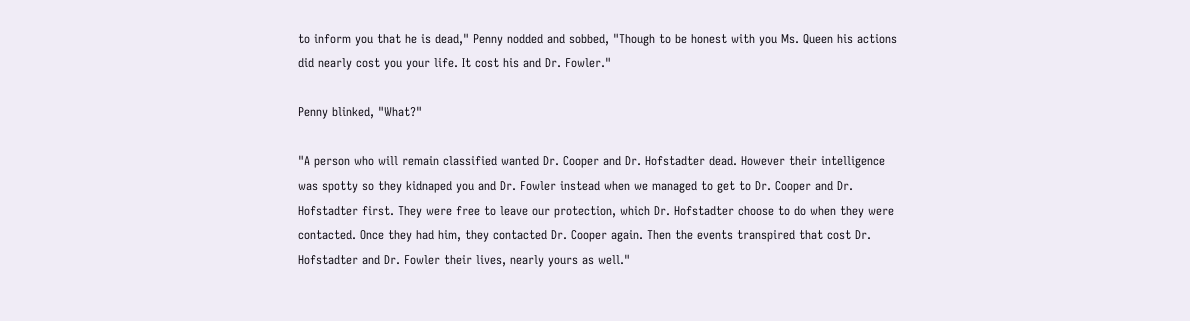to inform you that he is dead," Penny nodded and sobbed, "Though to be honest with you Ms. Queen his actions did nearly cost you your life. It cost his and Dr. Fowler."

Penny blinked, "What?"

"A person who will remain classified wanted Dr. Cooper and Dr. Hofstadter dead. However their intelligence was spotty so they kidnaped you and Dr. Fowler instead when we managed to get to Dr. Cooper and Dr. Hofstadter first. They were free to leave our protection, which Dr. Hofstadter choose to do when they were contacted. Once they had him, they contacted Dr. Cooper again. Then the events transpired that cost Dr. Hofstadter and Dr. Fowler their lives, nearly yours as well."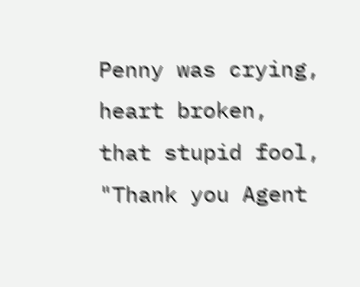Penny was crying, heart broken, that stupid fool, "Thank you Agent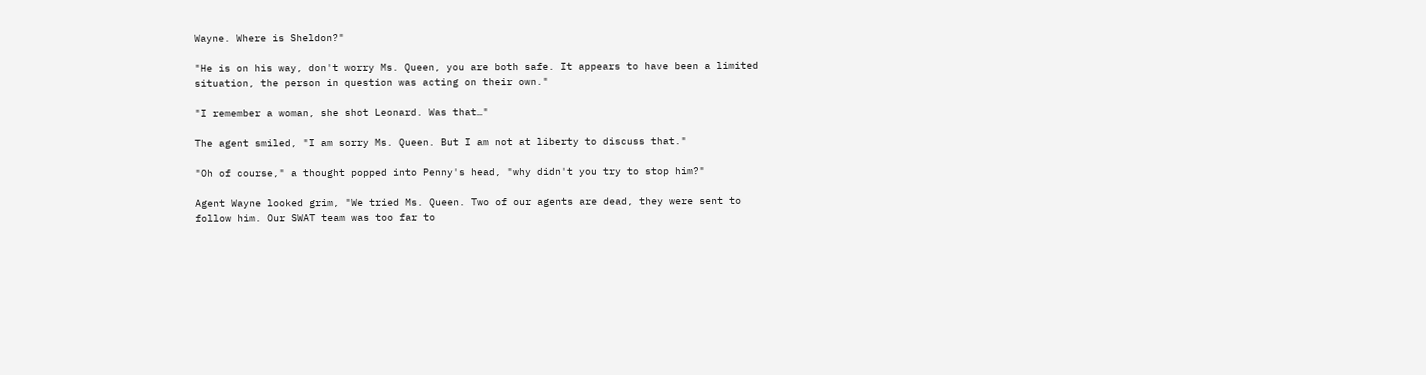Wayne. Where is Sheldon?"

"He is on his way, don't worry Ms. Queen, you are both safe. It appears to have been a limited situation, the person in question was acting on their own."

"I remember a woman, she shot Leonard. Was that…"

The agent smiled, "I am sorry Ms. Queen. But I am not at liberty to discuss that."

"Oh of course," a thought popped into Penny's head, "why didn't you try to stop him?"

Agent Wayne looked grim, "We tried Ms. Queen. Two of our agents are dead, they were sent to follow him. Our SWAT team was too far to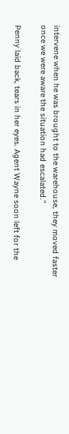intervene when he was brought to the warehouse, they moved faster once we were aware the situation had escalated."

Penny laid back, tears in her eyes. Agent Wayne soon left for the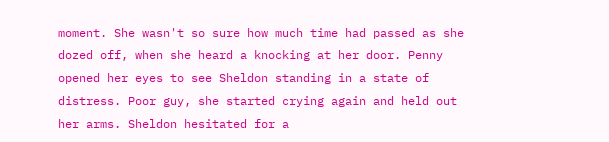moment. She wasn't so sure how much time had passed as she dozed off, when she heard a knocking at her door. Penny opened her eyes to see Sheldon standing in a state of distress. Poor guy, she started crying again and held out her arms. Sheldon hesitated for a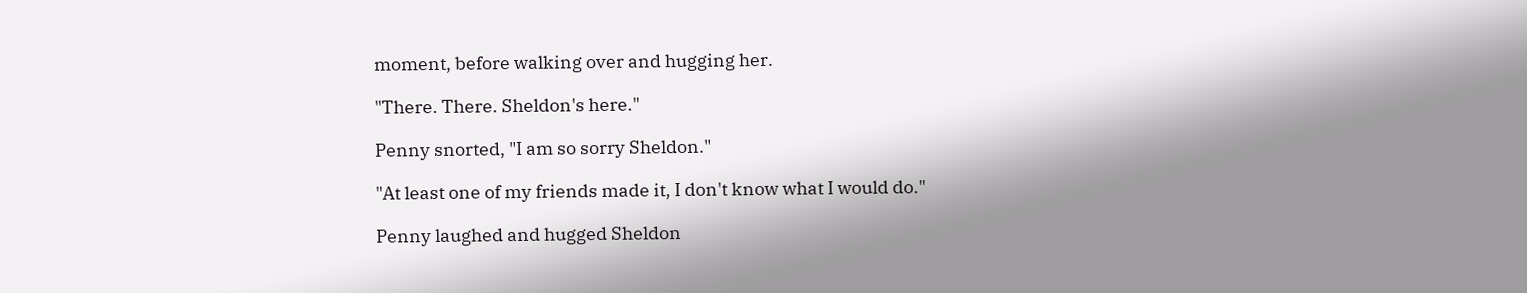moment, before walking over and hugging her.

"There. There. Sheldon's here."

Penny snorted, "I am so sorry Sheldon."

"At least one of my friends made it, I don't know what I would do."

Penny laughed and hugged Sheldon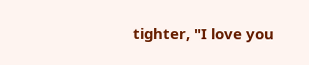tighter, "I love you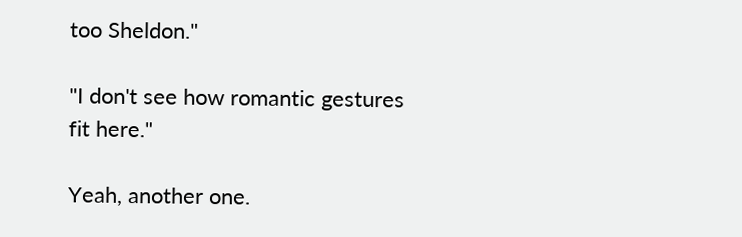too Sheldon."

"I don't see how romantic gestures fit here."

Yeah, another one.